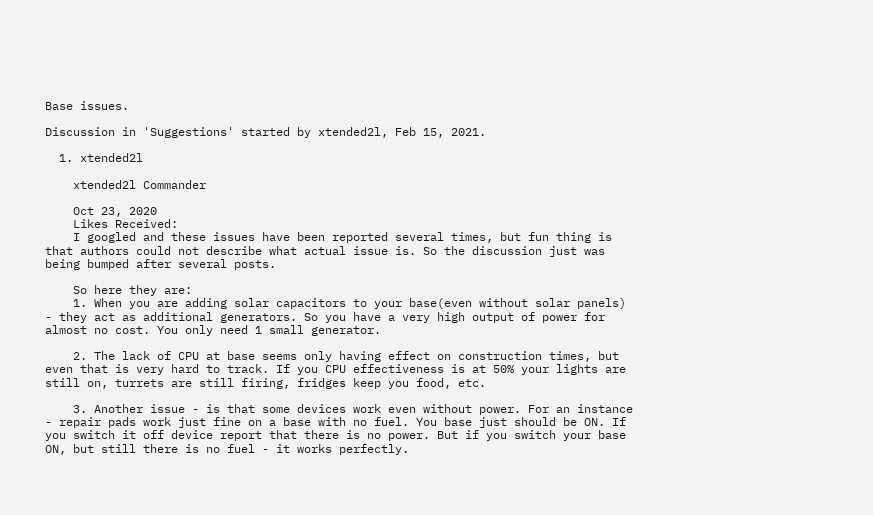Base issues.

Discussion in 'Suggestions' started by xtended2l, Feb 15, 2021.

  1. xtended2l

    xtended2l Commander

    Oct 23, 2020
    Likes Received:
    I googled and these issues have been reported several times, but fun thing is that authors could not describe what actual issue is. So the discussion just was being bumped after several posts.

    So here they are:
    1. When you are adding solar capacitors to your base(even without solar panels) - they act as additional generators. So you have a very high output of power for almost no cost. You only need 1 small generator.

    2. The lack of CPU at base seems only having effect on construction times, but even that is very hard to track. If you CPU effectiveness is at 50% your lights are still on, turrets are still firing, fridges keep you food, etc.

    3. Another issue - is that some devices work even without power. For an instance - repair pads work just fine on a base with no fuel. You base just should be ON. If you switch it off device report that there is no power. But if you switch your base ON, but still there is no fuel - it works perfectly.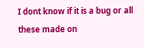I dont know if it is a bug or all these made on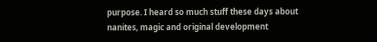purpose. I heard so much stuff these days about nanites, magic and original development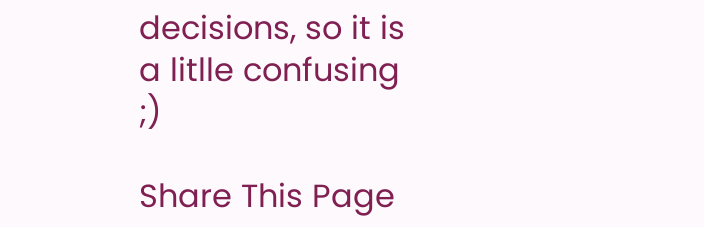decisions, so it is a litlle confusing ;)

Share This Page